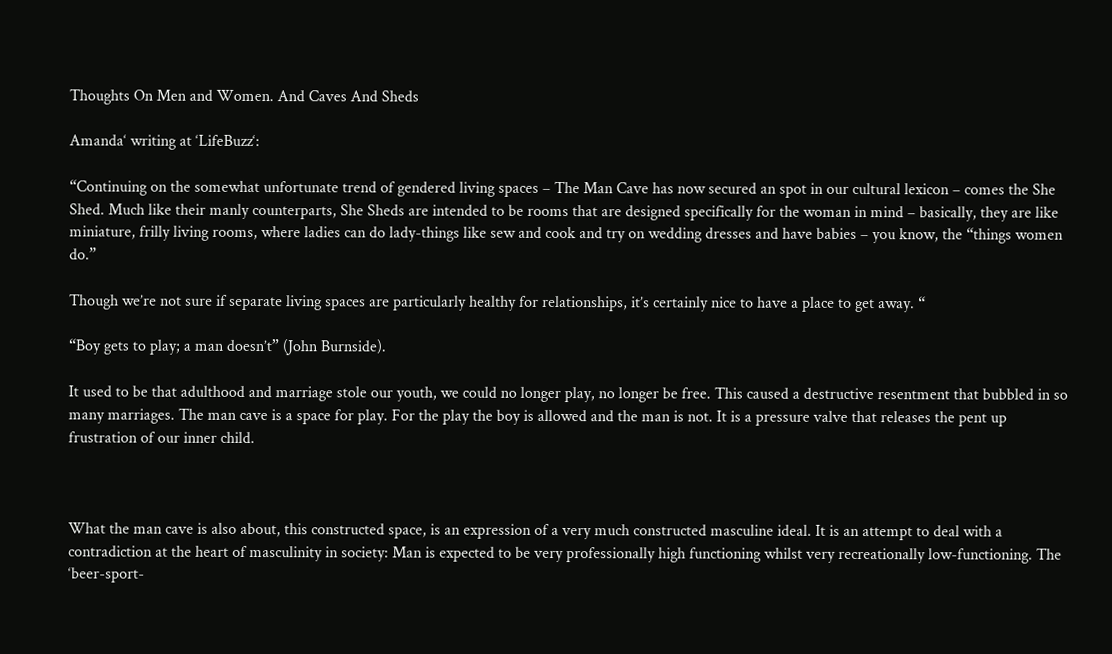Thoughts On Men and Women. And Caves And Sheds

Amanda‘ writing at ‘LifeBuzz‘:

“Continuing on the somewhat unfortunate trend of gendered living spaces – The Man Cave has now secured an spot in our cultural lexicon – comes the She Shed. Much like their manly counterparts, She Sheds are intended to be rooms that are designed specifically for the woman in mind – basically, they are like miniature, frilly living rooms, where ladies can do lady-things like sew and cook and try on wedding dresses and have babies – you know, the “things women do.”

Though we’re not sure if separate living spaces are particularly healthy for relationships, it’s certainly nice to have a place to get away. “

“Boy gets to play; a man doesn’t” (John Burnside).

It used to be that adulthood and marriage stole our youth, we could no longer play, no longer be free. This caused a destructive resentment that bubbled in so many marriages. The man cave is a space for play. For the play the boy is allowed and the man is not. It is a pressure valve that releases the pent up frustration of our inner child.



What the man cave is also about, this constructed space, is an expression of a very much constructed masculine ideal. It is an attempt to deal with a contradiction at the heart of masculinity in society: Man is expected to be very professionally high functioning whilst very recreationally low-functioning. The ‘beer-sport-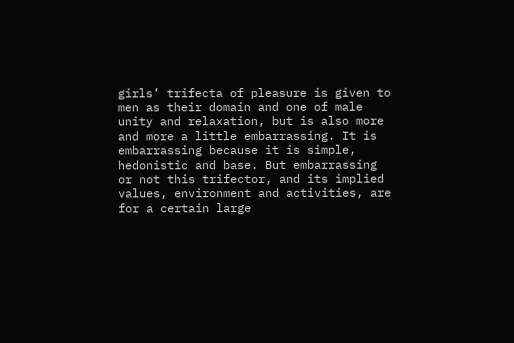girls’ trifecta of pleasure is given to men as their domain and one of male unity and relaxation, but is also more and more a little embarrassing. It is embarrassing because it is simple, hedonistic and base. But embarrassing or not this trifector, and its implied values, environment and activities, are for a certain large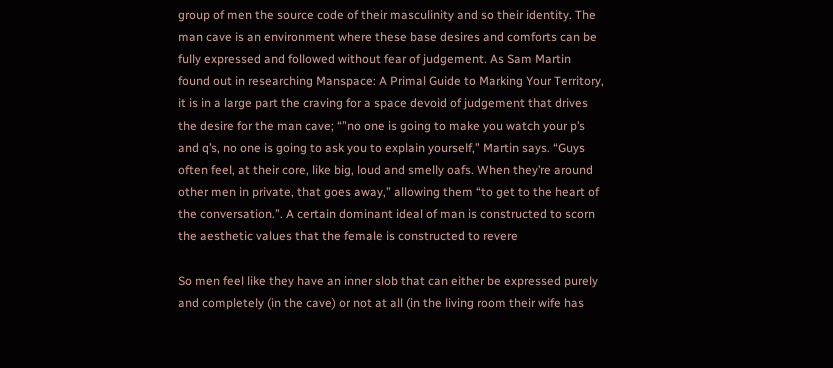group of men the source code of their masculinity and so their identity. The man cave is an environment where these base desires and comforts can be fully expressed and followed without fear of judgement. As Sam Martin found out in researching Manspace: A Primal Guide to Marking Your Territory, it is in a large part the craving for a space devoid of judgement that drives the desire for the man cave; “”no one is going to make you watch your p’s and q’s, no one is going to ask you to explain yourself,” Martin says. “Guys often feel, at their core, like big, loud and smelly oafs. When they’re around other men in private, that goes away,” allowing them “to get to the heart of the conversation.”. A certain dominant ideal of man is constructed to scorn the aesthetic values that the female is constructed to revere

So men feel like they have an inner slob that can either be expressed purely and completely (in the cave) or not at all (in the living room their wife has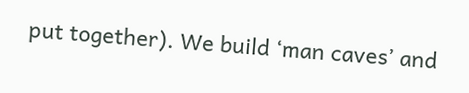put together). We build ‘man caves’ and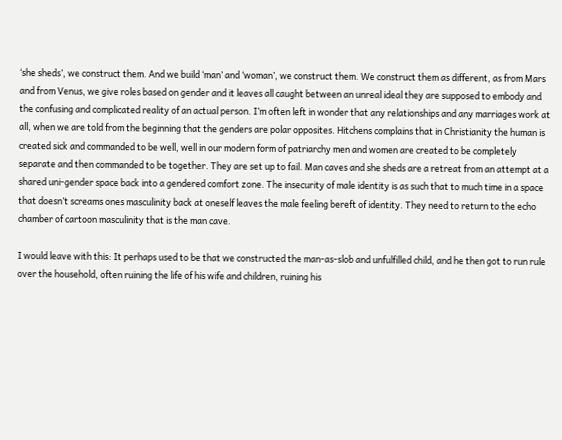‘she sheds’, we construct them. And we build ‘man’ and ‘woman’, we construct them. We construct them as different, as from Mars and from Venus, we give roles based on gender and it leaves all caught between an unreal ideal they are supposed to embody and the confusing and complicated reality of an actual person. I’m often left in wonder that any relationships and any marriages work at all, when we are told from the beginning that the genders are polar opposites. Hitchens complains that in Christianity the human is created sick and commanded to be well, well in our modern form of patriarchy men and women are created to be completely separate and then commanded to be together. They are set up to fail. Man caves and she sheds are a retreat from an attempt at a shared uni-gender space back into a gendered comfort zone. The insecurity of male identity is as such that to much time in a space that doesn’t screams ones masculinity back at oneself leaves the male feeling bereft of identity. They need to return to the echo chamber of cartoon masculinity that is the man cave.

I would leave with this: It perhaps used to be that we constructed the man-as-slob and unfulfilled child, and he then got to run rule over the household, often ruining the life of his wife and children, ruining his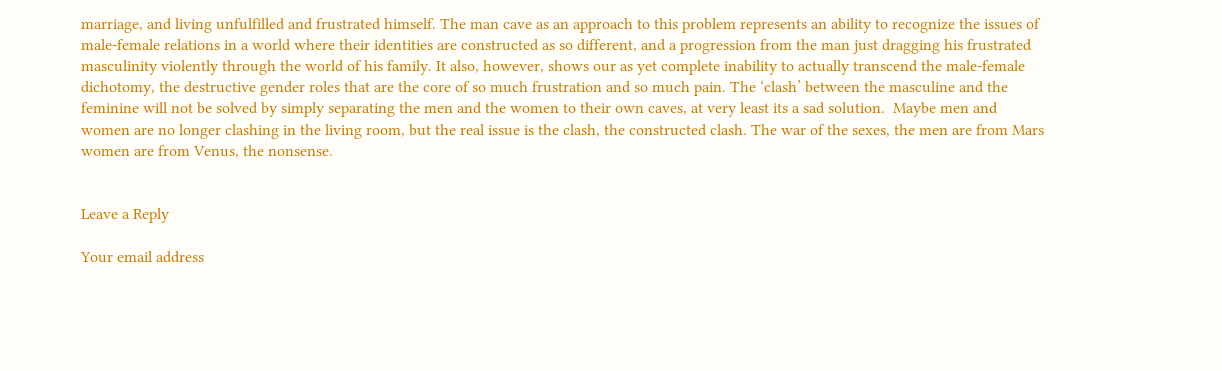marriage, and living unfulfilled and frustrated himself. The man cave as an approach to this problem represents an ability to recognize the issues of male-female relations in a world where their identities are constructed as so different, and a progression from the man just dragging his frustrated masculinity violently through the world of his family. It also, however, shows our as yet complete inability to actually transcend the male-female dichotomy, the destructive gender roles that are the core of so much frustration and so much pain. The ‘clash’ between the masculine and the feminine will not be solved by simply separating the men and the women to their own caves, at very least its a sad solution.  Maybe men and women are no longer clashing in the living room, but the real issue is the clash, the constructed clash. The war of the sexes, the men are from Mars women are from Venus, the nonsense.


Leave a Reply

Your email address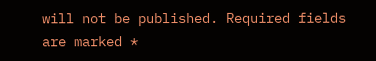will not be published. Required fields are marked *